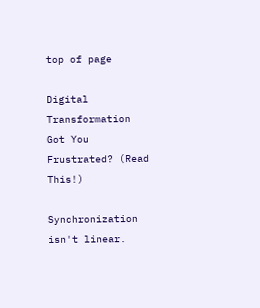top of page

Digital Transformation Got You Frustrated? (Read This!)

Synchronization isn't linear.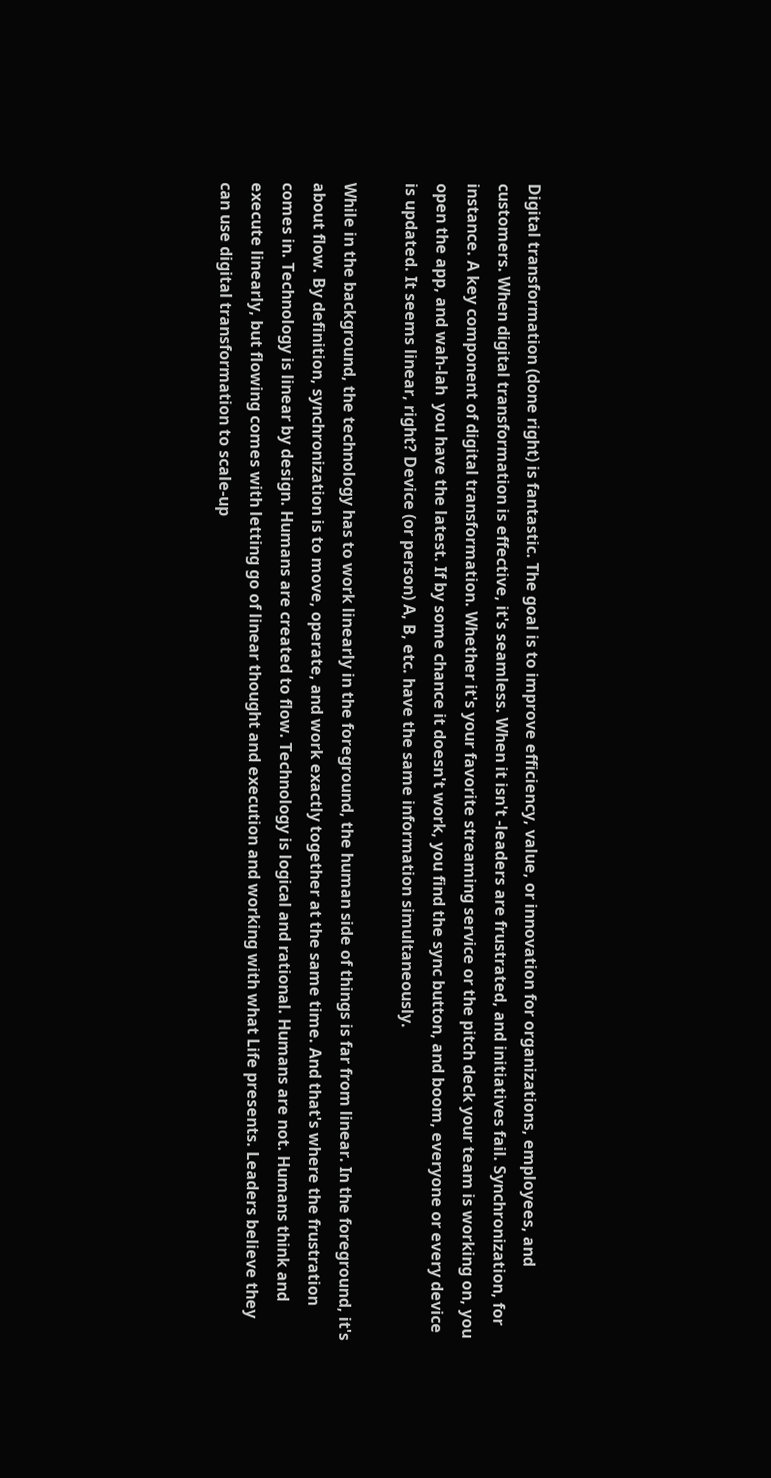Digital transformation (done right) is fantastic. The goal is to improve efficiency, value, or innovation for organizations, employees, and customers. When digital transformation is effective, it's seamless. When it isn't -leaders are frustrated, and initiatives fail. Synchronization, for instance. A key component of digital transformation. Whether it's your favorite streaming service or the pitch deck your team is working on, you open the app, and wah-lah  you have the latest. If by some chance it doesn't work, you find the sync button, and boom, everyone or every device is updated. It seems linear, right? Device (or person) A, B, etc. have the same information simultaneously.

While in the background, the technology has to work linearly in the foreground, the human side of things is far from linear. In the foreground, it's about flow. By definition, synchronization is to move, operate, and work exactly together at the same time. And that's where the frustration comes in. Technology is linear by design. Humans are created to flow. Technology is logical and rational. Humans are not. Humans think and execute linearly, but flowing comes with letting go of linear thought and execution and working with what Life presents. Leaders believe they can use digital transformation to scale-up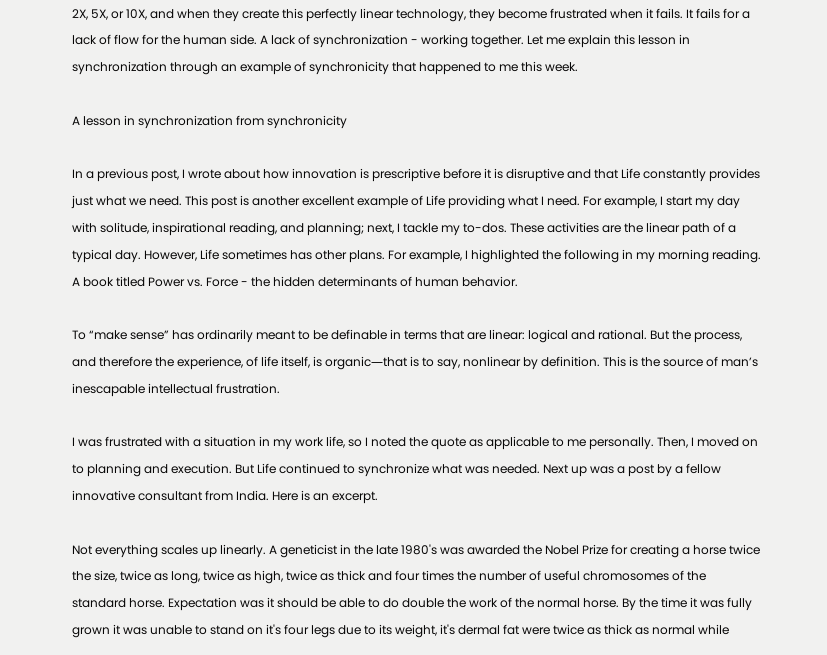2X, 5X, or 10X, and when they create this perfectly linear technology, they become frustrated when it fails. It fails for a lack of flow for the human side. A lack of synchronization - working together. Let me explain this lesson in synchronization through an example of synchronicity that happened to me this week.

A lesson in synchronization from synchronicity

In a previous post, I wrote about how innovation is prescriptive before it is disruptive and that Life constantly provides just what we need. This post is another excellent example of Life providing what I need. For example, I start my day with solitude, inspirational reading, and planning; next, I tackle my to-dos. These activities are the linear path of a typical day. However, Life sometimes has other plans. For example, I highlighted the following in my morning reading. A book titled Power vs. Force - the hidden determinants of human behavior.

To “make sense” has ordinarily meant to be definable in terms that are linear: logical and rational. But the process, and therefore the experience, of life itself, is organic―that is to say, nonlinear by definition. This is the source of man’s inescapable intellectual frustration.

I was frustrated with a situation in my work life, so I noted the quote as applicable to me personally. Then, I moved on to planning and execution. But Life continued to synchronize what was needed. Next up was a post by a fellow innovative consultant from India. Here is an excerpt.

Not everything scales up linearly. A geneticist in the late 1980's was awarded the Nobel Prize for creating a horse twice the size, twice as long, twice as high, twice as thick and four times the number of useful chromosomes of the standard horse. Expectation was it should be able to do double the work of the normal horse. By the time it was fully grown it was unable to stand on it's four legs due to its weight, it's dermal fat were twice as thick as normal while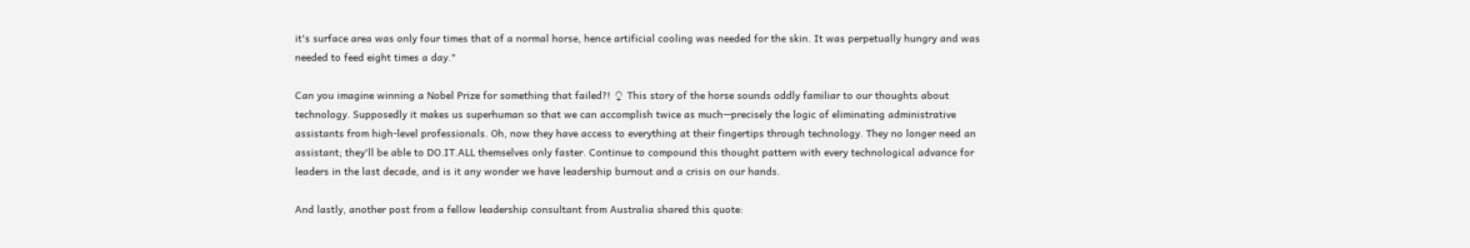it's surface area was only four times that of a normal horse, hence artificial cooling was needed for the skin. It was perpetually hungry and was needed to feed eight times a day."

Can you imagine winning a Nobel Prize for something that failed?! ♀ This story of the horse sounds oddly familiar to our thoughts about technology. Supposedly it makes us superhuman so that we can accomplish twice as much—precisely the logic of eliminating administrative assistants from high-level professionals. Oh, now they have access to everything at their fingertips through technology. They no longer need an assistant; they'll be able to DO.IT.ALL themselves only faster. Continue to compound this thought pattern with every technological advance for leaders in the last decade, and is it any wonder we have leadership burnout and a crisis on our hands.

And lastly, another post from a fellow leadership consultant from Australia shared this quote: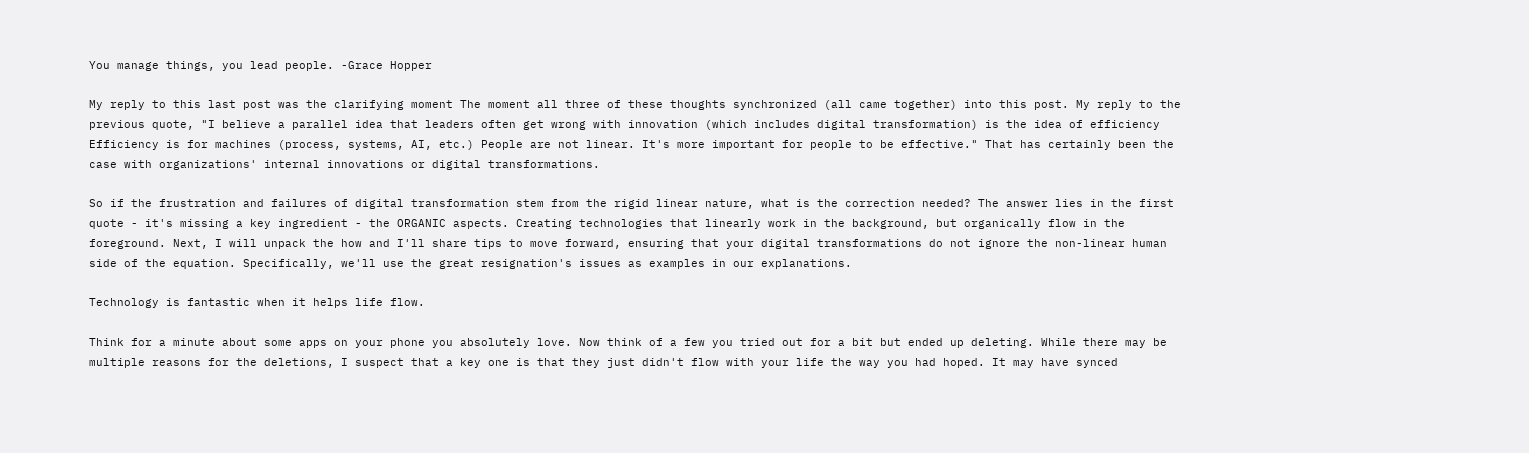You manage things, you lead people. -Grace Hopper

My reply to this last post was the clarifying moment The moment all three of these thoughts synchronized (all came together) into this post. My reply to the previous quote, "I believe a parallel idea that leaders often get wrong with innovation (which includes digital transformation) is the idea of efficiency Efficiency is for machines (process, systems, AI, etc.) People are not linear. It's more important for people to be effective." That has certainly been the case with organizations' internal innovations or digital transformations.

So if the frustration and failures of digital transformation stem from the rigid linear nature, what is the correction needed? The answer lies in the first quote - it's missing a key ingredient - the ORGANIC aspects. Creating technologies that linearly work in the background, but organically flow in the foreground. Next, I will unpack the how and I'll share tips to move forward, ensuring that your digital transformations do not ignore the non-linear human side of the equation. Specifically, we'll use the great resignation's issues as examples in our explanations.

Technology is fantastic when it helps life flow.

Think for a minute about some apps on your phone you absolutely love. Now think of a few you tried out for a bit but ended up deleting. While there may be multiple reasons for the deletions, I suspect that a key one is that they just didn't flow with your life the way you had hoped. It may have synced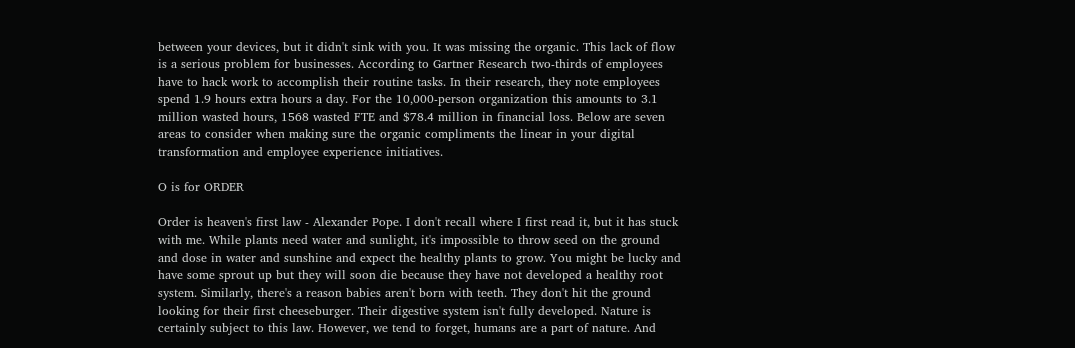between your devices, but it didn't sink with you. It was missing the organic. This lack of flow is a serious problem for businesses. According to Gartner Research two-thirds of employees have to hack work to accomplish their routine tasks. In their research, they note employees spend 1.9 hours extra hours a day. For the 10,000-person organization this amounts to 3.1 million wasted hours, 1568 wasted FTE and $78.4 million in financial loss. Below are seven areas to consider when making sure the organic compliments the linear in your digital transformation and employee experience initiatives.

O is for ORDER

Order is heaven's first law - Alexander Pope. I don't recall where I first read it, but it has stuck with me. While plants need water and sunlight, it's impossible to throw seed on the ground and dose in water and sunshine and expect the healthy plants to grow. You might be lucky and have some sprout up but they will soon die because they have not developed a healthy root system. Similarly, there's a reason babies aren't born with teeth. They don't hit the ground looking for their first cheeseburger. Their digestive system isn't fully developed. Nature is certainly subject to this law. However, we tend to forget, humans are a part of nature. And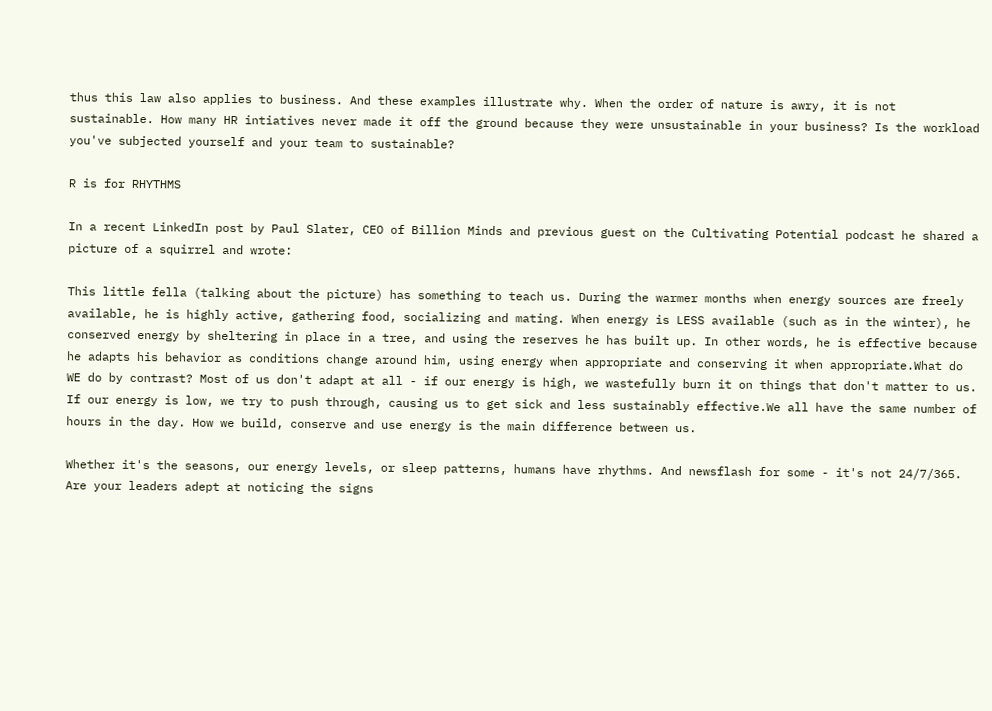thus this law also applies to business. And these examples illustrate why. When the order of nature is awry, it is not sustainable. How many HR intiatives never made it off the ground because they were unsustainable in your business? Is the workload you've subjected yourself and your team to sustainable?

R is for RHYTHMS

In a recent LinkedIn post by Paul Slater, CEO of Billion Minds and previous guest on the Cultivating Potential podcast he shared a picture of a squirrel and wrote:

This little fella (talking about the picture) has something to teach us. During the warmer months when energy sources are freely available, he is highly active, gathering food, socializing and mating. When energy is LESS available (such as in the winter), he conserved energy by sheltering in place in a tree, and using the reserves he has built up. In other words, he is effective because he adapts his behavior as conditions change around him, using energy when appropriate and conserving it when appropriate.What do WE do by contrast? Most of us don't adapt at all - if our energy is high, we wastefully burn it on things that don't matter to us. If our energy is low, we try to push through, causing us to get sick and less sustainably effective.We all have the same number of hours in the day. How we build, conserve and use energy is the main difference between us.

Whether it's the seasons, our energy levels, or sleep patterns, humans have rhythms. And newsflash for some - it's not 24/7/365. Are your leaders adept at noticing the signs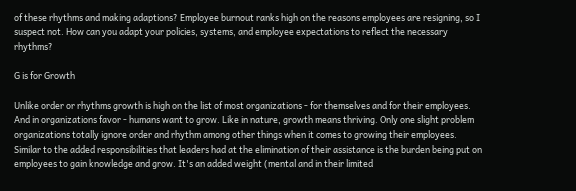of these rhythms and making adaptions? Employee burnout ranks high on the reasons employees are resigning, so I suspect not. How can you adapt your policies, systems, and employee expectations to reflect the necessary rhythms?

G is for Growth

Unlike order or rhythms growth is high on the list of most organizations - for themselves and for their employees. And in organizations favor - humans want to grow. Like in nature, growth means thriving. Only one slight problem organizations totally ignore order and rhythm among other things when it comes to growing their employees. Similar to the added responsibilities that leaders had at the elimination of their assistance is the burden being put on employees to gain knowledge and grow. It's an added weight (mental and in their limited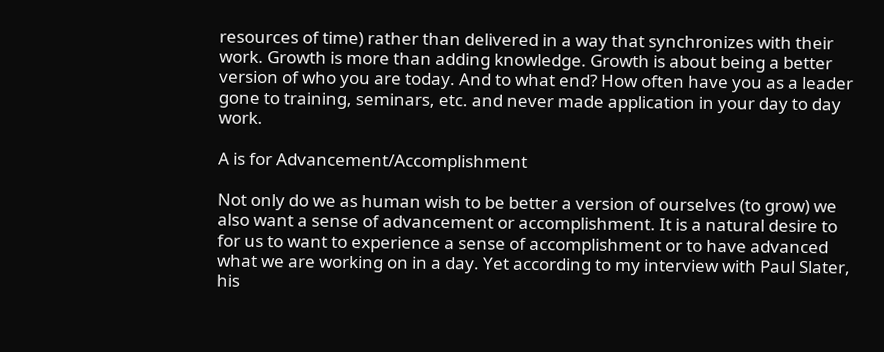resources of time) rather than delivered in a way that synchronizes with their work. Growth is more than adding knowledge. Growth is about being a better version of who you are today. And to what end? How often have you as a leader gone to training, seminars, etc. and never made application in your day to day work.

A is for Advancement/Accomplishment

Not only do we as human wish to be better a version of ourselves (to grow) we also want a sense of advancement or accomplishment. It is a natural desire to for us to want to experience a sense of accomplishment or to have advanced what we are working on in a day. Yet according to my interview with Paul Slater, his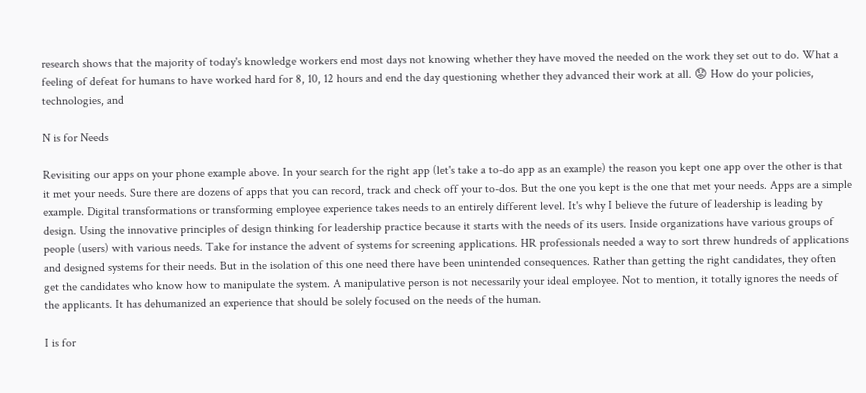research shows that the majority of today's knowledge workers end most days not knowing whether they have moved the needed on the work they set out to do. What a feeling of defeat for humans to have worked hard for 8, 10, 12 hours and end the day questioning whether they advanced their work at all. 😟 How do your policies, technologies, and

N is for Needs

Revisiting our apps on your phone example above. In your search for the right app (let's take a to-do app as an example) the reason you kept one app over the other is that it met your needs. Sure there are dozens of apps that you can record, track and check off your to-dos. But the one you kept is the one that met your needs. Apps are a simple example. Digital transformations or transforming employee experience takes needs to an entirely different level. It's why I believe the future of leadership is leading by design. Using the innovative principles of design thinking for leadership practice because it starts with the needs of its users. Inside organizations have various groups of people (users) with various needs. Take for instance the advent of systems for screening applications. HR professionals needed a way to sort threw hundreds of applications and designed systems for their needs. But in the isolation of this one need there have been unintended consequences. Rather than getting the right candidates, they often get the candidates who know how to manipulate the system. A manipulative person is not necessarily your ideal employee. Not to mention, it totally ignores the needs of the applicants. It has dehumanized an experience that should be solely focused on the needs of the human.

I is for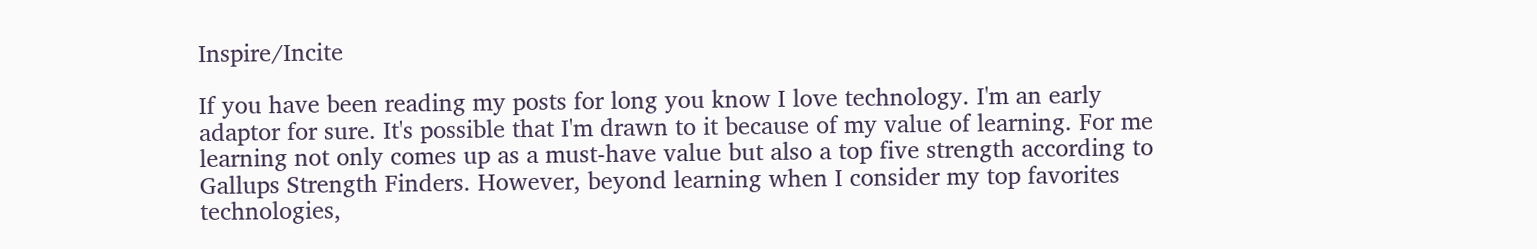Inspire/Incite

If you have been reading my posts for long you know I love technology. I'm an early adaptor for sure. It's possible that I'm drawn to it because of my value of learning. For me learning not only comes up as a must-have value but also a top five strength according to Gallups Strength Finders. However, beyond learning when I consider my top favorites technologies,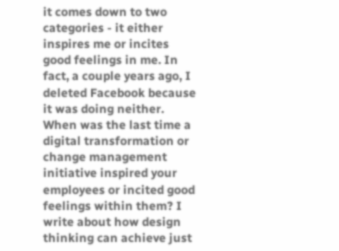it comes down to two categories - it either inspires me or incites good feelings in me. In fact, a couple years ago, I deleted Facebook because it was doing neither. When was the last time a digital transformation or change management initiative inspired your employees or incited good feelings within them? I write about how design thinking can achieve just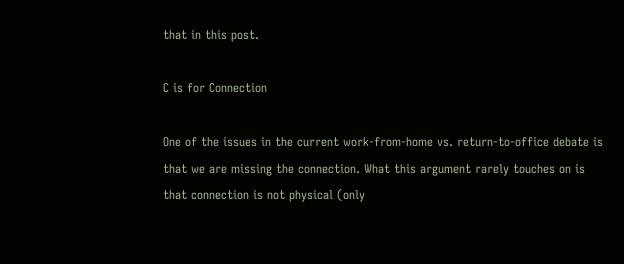that in this post.

C is for Connection

One of the issues in the current work-from-home vs. return-to-office debate is that we are missing the connection. What this argument rarely touches on is that connection is not physical (only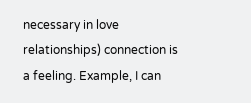necessary in love relationships) connection is a feeling. Example, I can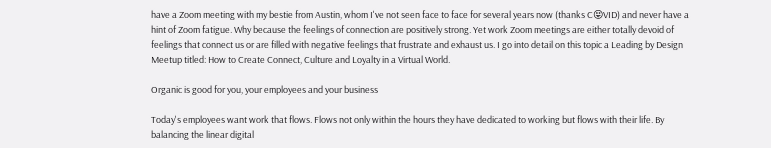have a Zoom meeting with my bestie from Austin, whom I've not seen face to face for several years now (thanks C😝VID) and never have a hint of Zoom fatigue. Why because the feelings of connection are positively strong. Yet work Zoom meetings are either totally devoid of feelings that connect us or are filled with negative feelings that frustrate and exhaust us. I go into detail on this topic a Leading by Design Meetup titled: How to Create Connect, Culture and Loyalty in a Virtual World.

Organic is good for you, your employees and your business

Today's employees want work that flows. Flows not only within the hours they have dedicated to working but flows with their life. By balancing the linear digital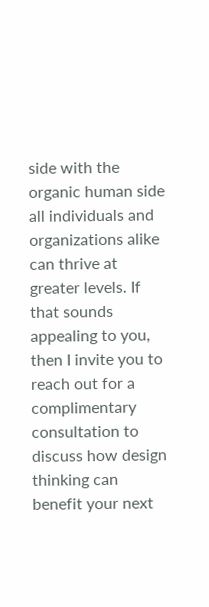side with the organic human side all individuals and organizations alike can thrive at greater levels. If that sounds appealing to you, then I invite you to reach out for a complimentary consultation to discuss how design thinking can benefit your next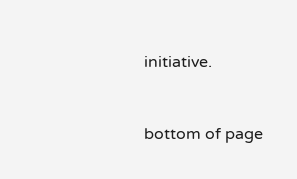initiative.


bottom of page